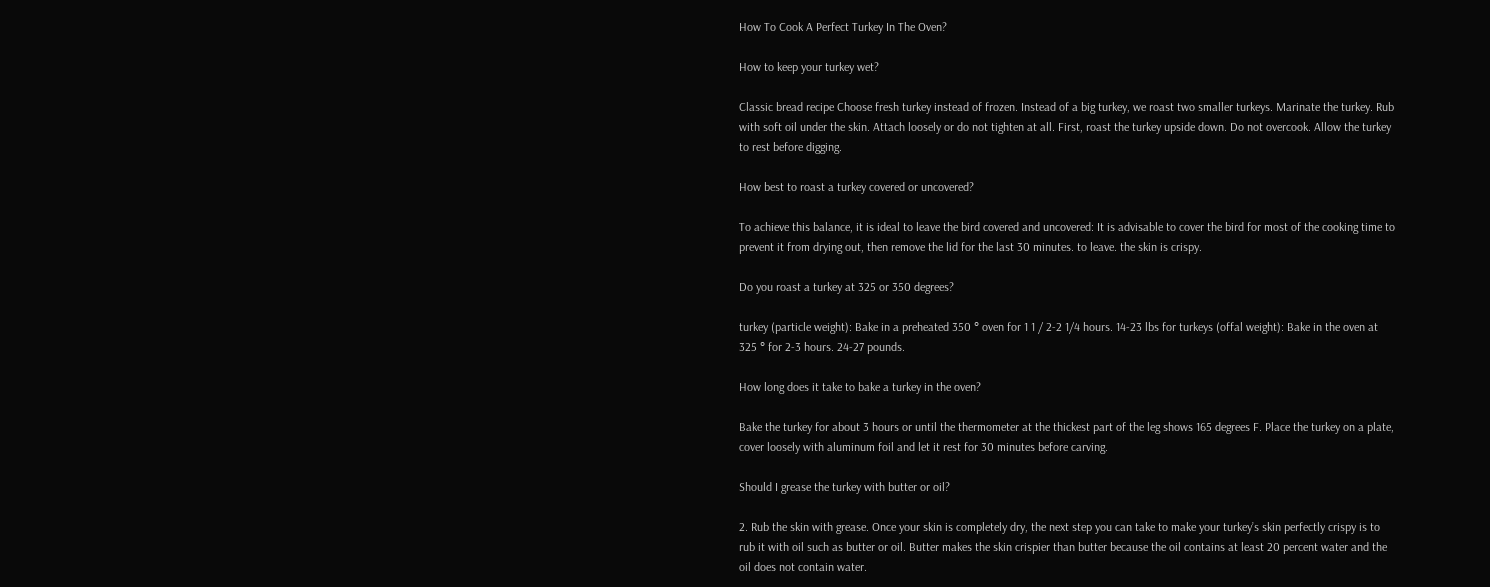How To Cook A Perfect Turkey In The Oven?

How to keep your turkey wet?

Classic bread recipe Choose fresh turkey instead of frozen. Instead of a big turkey, we roast two smaller turkeys. Marinate the turkey. Rub with soft oil under the skin. Attach loosely or do not tighten at all. First, roast the turkey upside down. Do not overcook. Allow the turkey to rest before digging.

How best to roast a turkey covered or uncovered?

To achieve this balance, it is ideal to leave the bird covered and uncovered: It is advisable to cover the bird for most of the cooking time to prevent it from drying out, then remove the lid for the last 30 minutes. to leave. the skin is crispy.

Do you roast a turkey at 325 or 350 degrees?

turkey (particle weight): Bake in a preheated 350 ° oven for 1 1 / 2-2 1/4 hours. 14-23 lbs for turkeys (offal weight): Bake in the oven at 325 ° for 2-3 hours. 24-27 pounds.

How long does it take to bake a turkey in the oven?

Bake the turkey for about 3 hours or until the thermometer at the thickest part of the leg shows 165 degrees F. Place the turkey on a plate, cover loosely with aluminum foil and let it rest for 30 minutes before carving.

Should I grease the turkey with butter or oil?

2. Rub the skin with grease. Once your skin is completely dry, the next step you can take to make your turkey’s skin perfectly crispy is to rub it with oil such as butter or oil. Butter makes the skin crispier than butter because the oil contains at least 20 percent water and the oil does not contain water.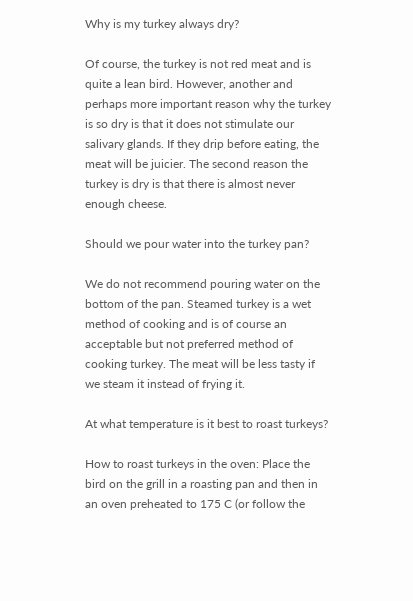Why is my turkey always dry?

Of course, the turkey is not red meat and is quite a lean bird. However, another and perhaps more important reason why the turkey is so dry is that it does not stimulate our salivary glands. If they drip before eating, the meat will be juicier. The second reason the turkey is dry is that there is almost never enough cheese.

Should we pour water into the turkey pan?

We do not recommend pouring water on the bottom of the pan. Steamed turkey is a wet method of cooking and is of course an acceptable but not preferred method of cooking turkey. The meat will be less tasty if we steam it instead of frying it.

At what temperature is it best to roast turkeys?

How to roast turkeys in the oven: Place the bird on the grill in a roasting pan and then in an oven preheated to 175 C (or follow the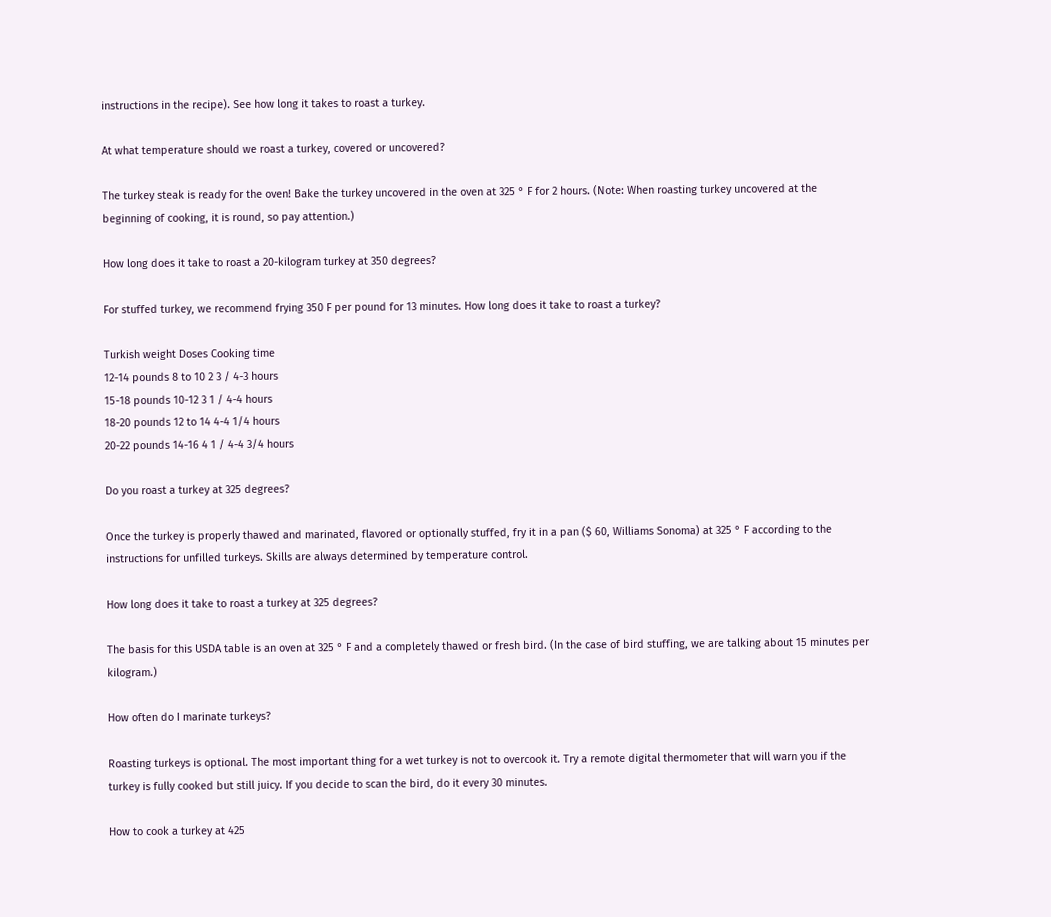instructions in the recipe). See how long it takes to roast a turkey.

At what temperature should we roast a turkey, covered or uncovered?

The turkey steak is ready for the oven! Bake the turkey uncovered in the oven at 325 ° F for 2 hours. (Note: When roasting turkey uncovered at the beginning of cooking, it is round, so pay attention.)

How long does it take to roast a 20-kilogram turkey at 350 degrees?

For stuffed turkey, we recommend frying 350 F per pound for 13 minutes. How long does it take to roast a turkey?

Turkish weight Doses Cooking time
12-14 pounds 8 to 10 2 3 / 4-3 hours
15-18 pounds 10-12 3 1 / 4-4 hours
18-20 pounds 12 to 14 4-4 1/4 hours
20-22 pounds 14-16 4 1 / 4-4 3/4 hours

Do you roast a turkey at 325 degrees?

Once the turkey is properly thawed and marinated, flavored or optionally stuffed, fry it in a pan ($ 60, Williams Sonoma) at 325 ° F according to the instructions for unfilled turkeys. Skills are always determined by temperature control.

How long does it take to roast a turkey at 325 degrees?

The basis for this USDA table is an oven at 325 ° F and a completely thawed or fresh bird. (In the case of bird stuffing, we are talking about 15 minutes per kilogram.)

How often do I marinate turkeys?

Roasting turkeys is optional. The most important thing for a wet turkey is not to overcook it. Try a remote digital thermometer that will warn you if the turkey is fully cooked but still juicy. If you decide to scan the bird, do it every 30 minutes.

How to cook a turkey at 425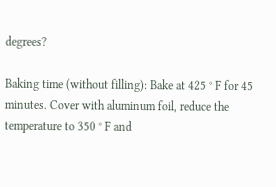degrees?

Baking time (without filling): Bake at 425 ° F for 45 minutes. Cover with aluminum foil, reduce the temperature to 350 ° F and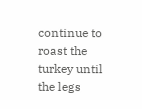continue to roast the turkey until the legs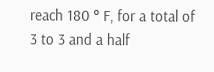reach 180 ° F, for a total of 3 to 3 and a half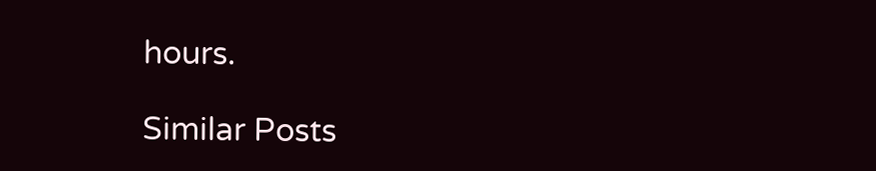hours.

Similar Posts